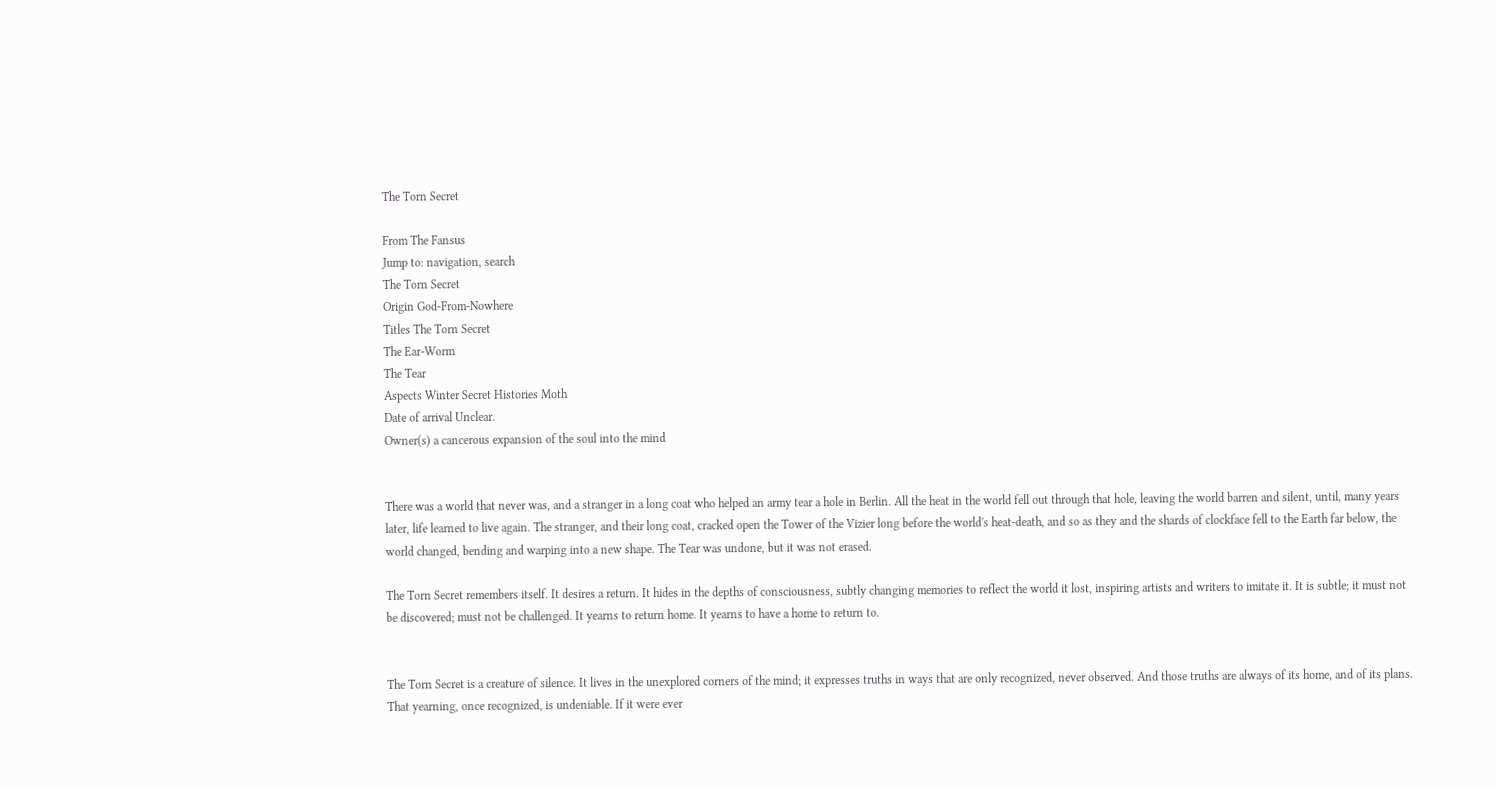The Torn Secret

From The Fansus
Jump to: navigation, search
The Torn Secret
Origin God-From-Nowhere
Titles The Torn Secret
The Ear-Worm
The Tear
Aspects Winter Secret Histories Moth
Date of arrival Unclear.
Owner(s) a cancerous expansion of the soul into the mind


There was a world that never was, and a stranger in a long coat who helped an army tear a hole in Berlin. All the heat in the world fell out through that hole, leaving the world barren and silent, until, many years later, life learned to live again. The stranger, and their long coat, cracked open the Tower of the Vizier long before the world's heat-death, and so as they and the shards of clockface fell to the Earth far below, the world changed, bending and warping into a new shape. The Tear was undone, but it was not erased.

The Torn Secret remembers itself. It desires a return. It hides in the depths of consciousness, subtly changing memories to reflect the world it lost, inspiring artists and writers to imitate it. It is subtle; it must not be discovered; must not be challenged. It yearns to return home. It yearns to have a home to return to.


The Torn Secret is a creature of silence. It lives in the unexplored corners of the mind; it expresses truths in ways that are only recognized, never observed. And those truths are always of its home, and of its plans. That yearning, once recognized, is undeniable. If it were ever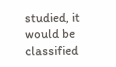studied, it would be classified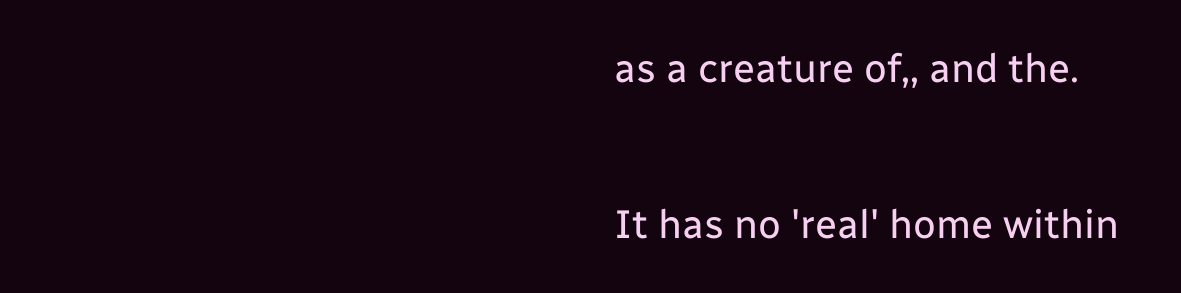as a creature of,, and the.


It has no 'real' home within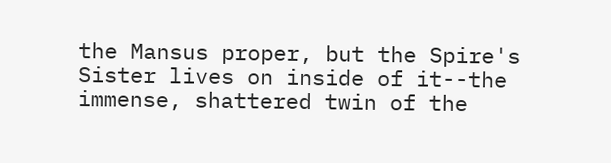the Mansus proper, but the Spire's Sister lives on inside of it--the immense, shattered twin of the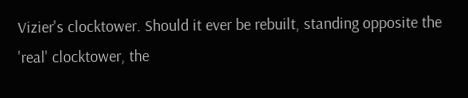Vizier's clocktower. Should it ever be rebuilt, standing opposite the 'real' clocktower, the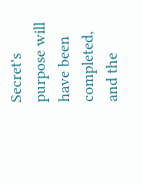Secret's purpose will have been completed, and the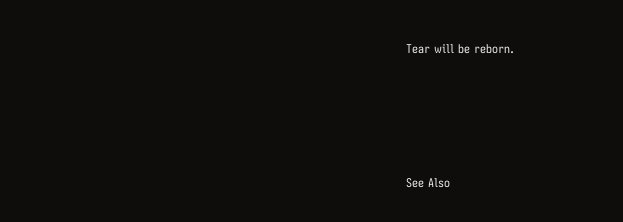Tear will be reborn.







See Also